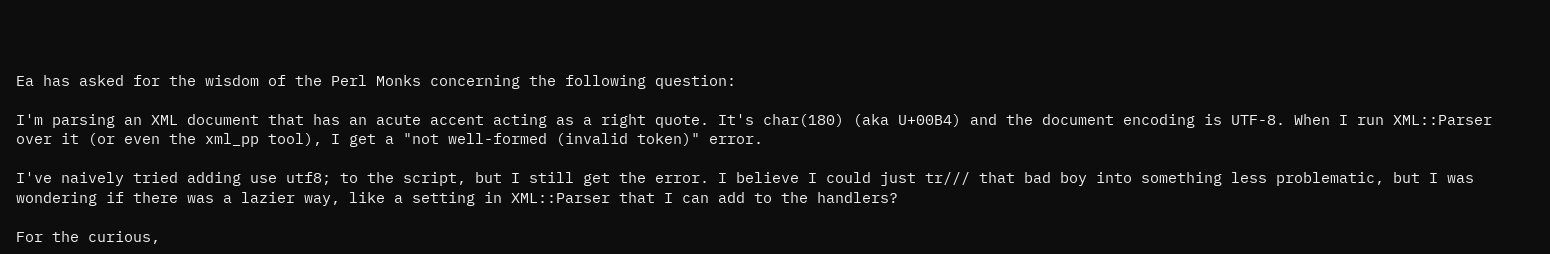Ea has asked for the wisdom of the Perl Monks concerning the following question:

I'm parsing an XML document that has an acute accent acting as a right quote. It's char(180) (aka U+00B4) and the document encoding is UTF-8. When I run XML::Parser over it (or even the xml_pp tool), I get a "not well-formed (invalid token)" error.

I've naively tried adding use utf8; to the script, but I still get the error. I believe I could just tr/// that bad boy into something less problematic, but I was wondering if there was a lazier way, like a setting in XML::Parser that I can add to the handlers?

For the curious,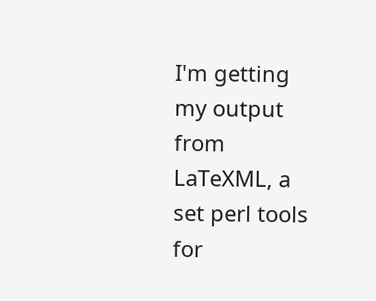I'm getting my output from LaTeXML, a set perl tools for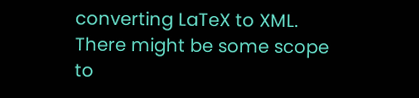converting LaTeX to XML. There might be some scope to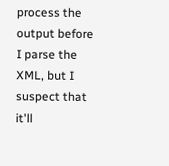process the output before I parse the XML, but I suspect that it'll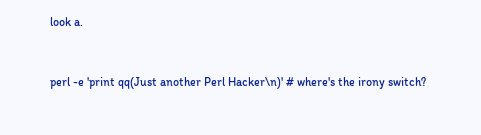look a.


perl -e 'print qq(Just another Perl Hacker\n)' # where's the irony switch?